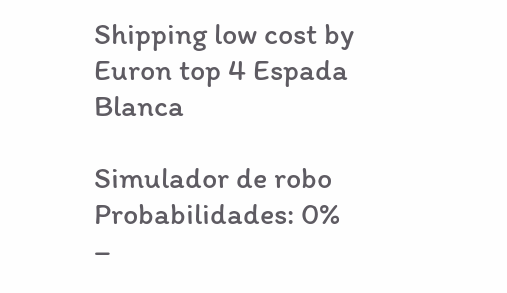Shipping low cost by Euron top 4 Espada Blanca

Simulador de robo
Probabilidades: 0% –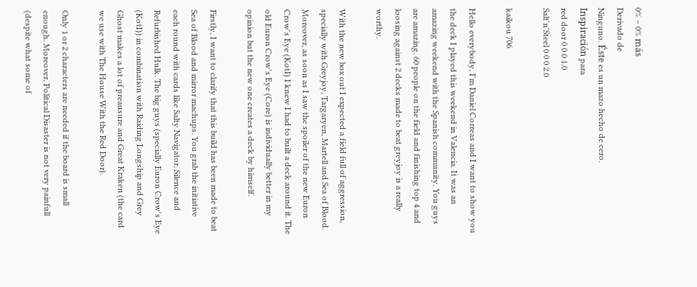0% – 0% más
Derivado de
Ninguno. Éste es un mazo hecho de cero.
Inspiración para
red door 0 0 0 1.0
Salt'n'Steel 0 0 0 2.0

kaikou 706

Hello everybody, I'm Daniel Correas and I want to show you the deck I played this weekend in Valencia. It was an amazing weekend with the Spanish community. You guys are amazing. 60 people on the field and finishing top 4 and loosing against 2 decks made to beat greyjoy is a really worthy.

With the new box out I expected a field full of aggression, specially with Greyjoy, Targaryen, Martell and Sea of Blood. Moreover, as soon as I saw the spoiler of the new Euron Crow's Eye (KotI) I knew I had to built a deck around it. The old Euron Crow's Eye (Core) is individually better in my opinion but the new one creates a deck by himself.

Firstly, I want to clarify that this build has been made to beat Sea of Blood and mirror machups. You grab the initiative each round with cards like Salty Navigator, Silence and Refurbished Hulk. The big guys (specially Euron Crow's Eye (KotI)) in combination with Raiding Longship and Grey Ghost makes a lot of preausure and Great Kraken (the card we use with The House With the Red Door).

Only 1 or 2 characters are needed if the board is small enough. Moreover, Political Disaster is not very painfull (despite what some of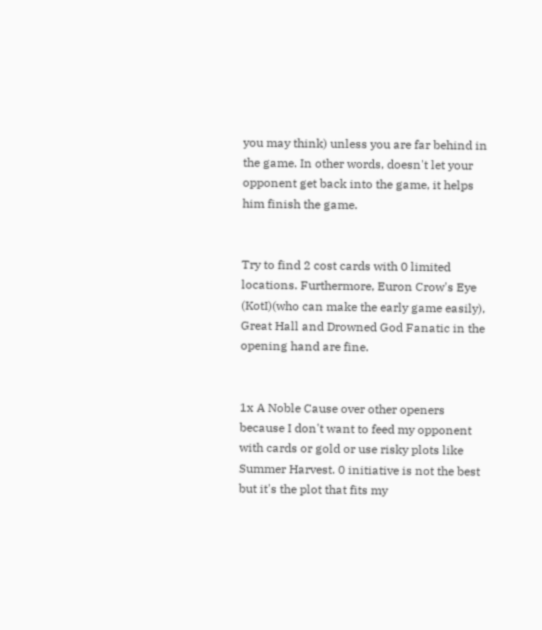you may think) unless you are far behind in the game. In other words, doesn't let your opponent get back into the game, it helps him finish the game.


Try to find 2 cost cards with 0 limited locations. Furthermore, Euron Crow's Eye (KotI)(who can make the early game easily), Great Hall and Drowned God Fanatic in the opening hand are fine.


1x A Noble Cause over other openers because I don't want to feed my opponent with cards or gold or use risky plots like Summer Harvest. 0 initiative is not the best but it's the plot that fits my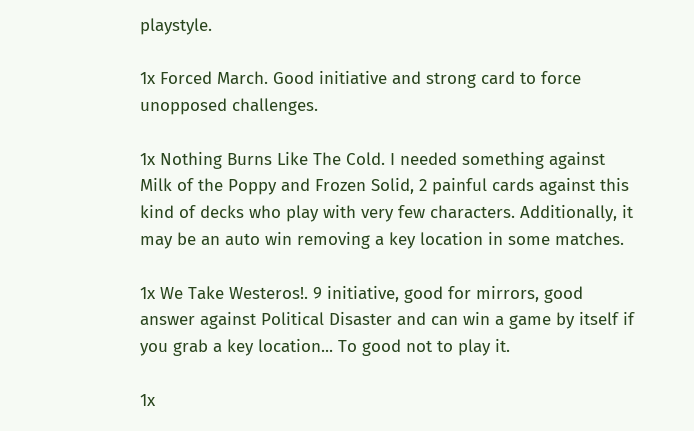playstyle.

1x Forced March. Good initiative and strong card to force unopposed challenges.

1x Nothing Burns Like The Cold. I needed something against Milk of the Poppy and Frozen Solid, 2 painful cards against this kind of decks who play with very few characters. Additionally, it may be an auto win removing a key location in some matches.

1x We Take Westeros!. 9 initiative, good for mirrors, good answer against Political Disaster and can win a game by itself if you grab a key location... To good not to play it.

1x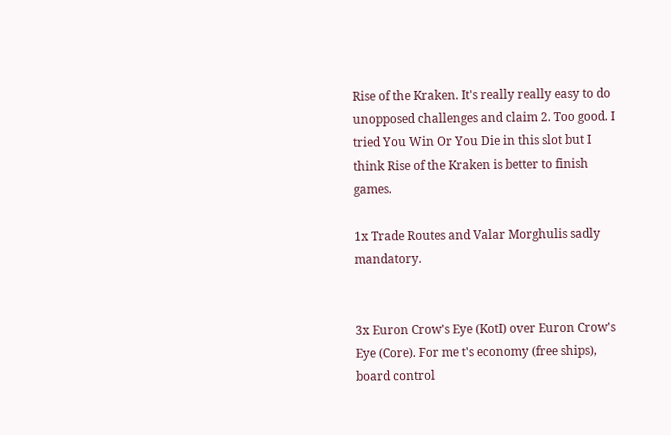Rise of the Kraken. It's really really easy to do unopposed challenges and claim 2. Too good. I tried You Win Or You Die in this slot but I think Rise of the Kraken is better to finish games.

1x Trade Routes and Valar Morghulis sadly mandatory.


3x Euron Crow's Eye (KotI) over Euron Crow's Eye (Core). For me t's economy (free ships), board control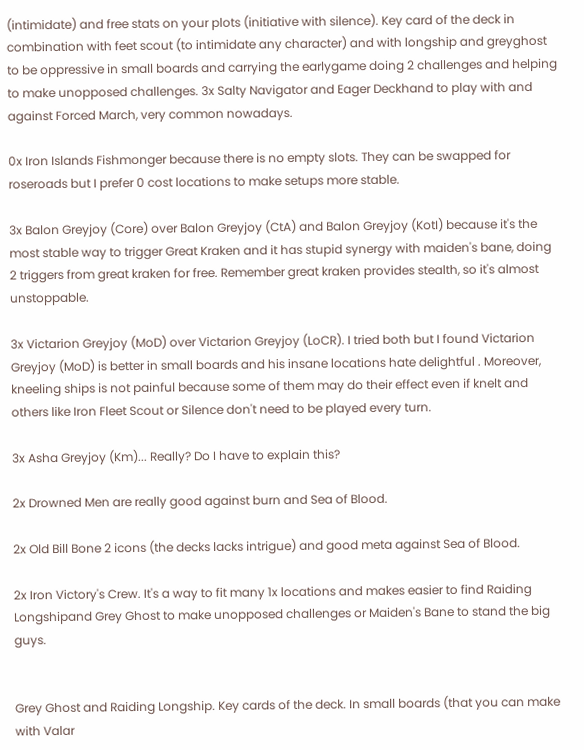(intimidate) and free stats on your plots (initiative with silence). Key card of the deck in combination with feet scout (to intimidate any character) and with longship and greyghost to be oppressive in small boards and carrying the earlygame doing 2 challenges and helping to make unopposed challenges. 3x Salty Navigator and Eager Deckhand to play with and against Forced March, very common nowadays.

0x Iron Islands Fishmonger because there is no empty slots. They can be swapped for roseroads but I prefer 0 cost locations to make setups more stable.

3x Balon Greyjoy (Core) over Balon Greyjoy (CtA) and Balon Greyjoy (KotI) because it's the most stable way to trigger Great Kraken and it has stupid synergy with maiden's bane, doing 2 triggers from great kraken for free. Remember great kraken provides stealth, so it's almost unstoppable.

3x Victarion Greyjoy (MoD) over Victarion Greyjoy (LoCR). I tried both but I found Victarion Greyjoy (MoD) is better in small boards and his insane locations hate delightful . Moreover, kneeling ships is not painful because some of them may do their effect even if knelt and others like Iron Fleet Scout or Silence don't need to be played every turn.

3x Asha Greyjoy (Km)... Really? Do I have to explain this?

2x Drowned Men are really good against burn and Sea of Blood.

2x Old Bill Bone 2 icons (the decks lacks intrigue) and good meta against Sea of Blood.

2x Iron Victory's Crew. It's a way to fit many 1x locations and makes easier to find Raiding Longshipand Grey Ghost to make unopposed challenges or Maiden's Bane to stand the big guys.


Grey Ghost and Raiding Longship. Key cards of the deck. In small boards (that you can make with Valar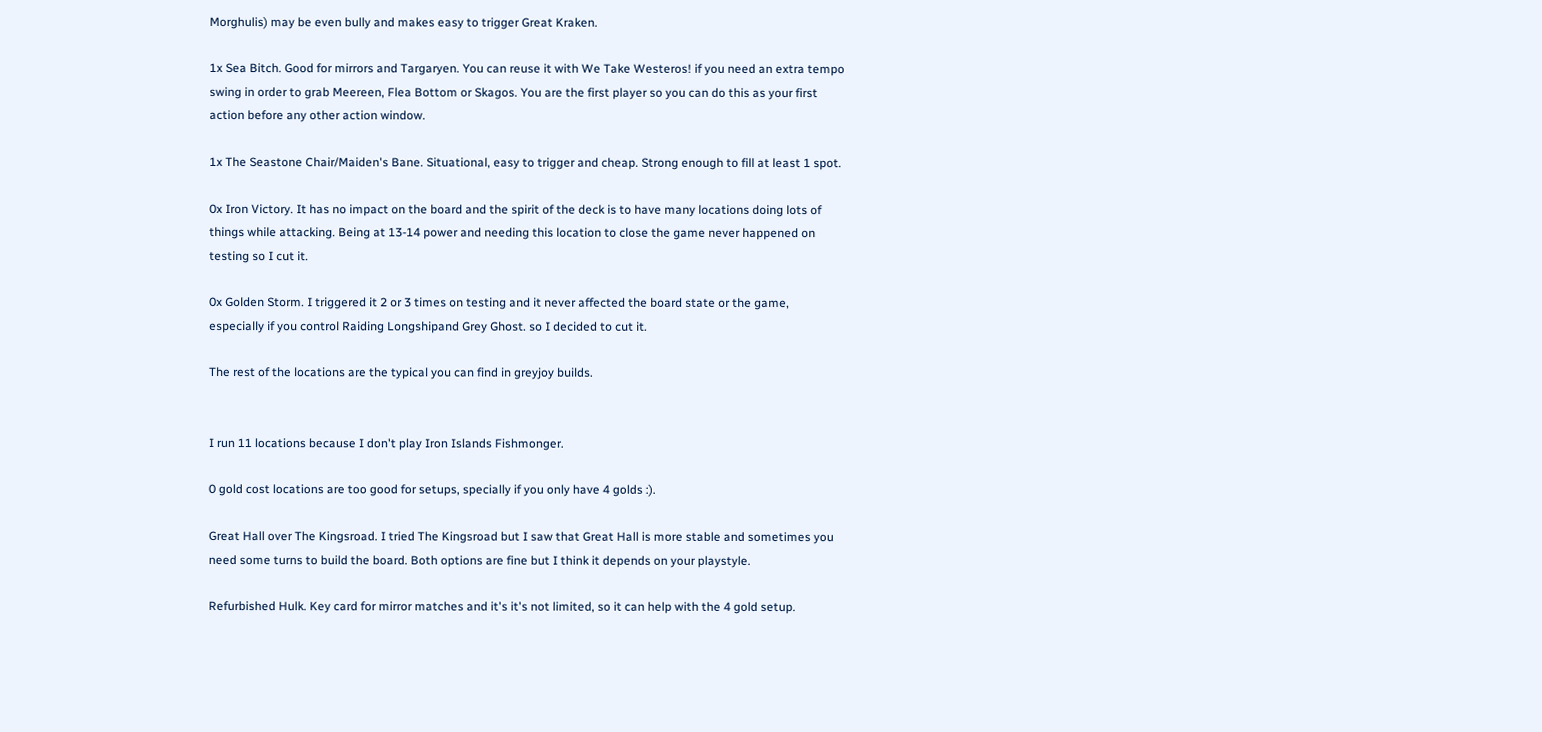Morghulis) may be even bully and makes easy to trigger Great Kraken.

1x Sea Bitch. Good for mirrors and Targaryen. You can reuse it with We Take Westeros! if you need an extra tempo swing in order to grab Meereen, Flea Bottom or Skagos. You are the first player so you can do this as your first action before any other action window.

1x The Seastone Chair/Maiden's Bane. Situational, easy to trigger and cheap. Strong enough to fill at least 1 spot.

0x Iron Victory. It has no impact on the board and the spirit of the deck is to have many locations doing lots of things while attacking. Being at 13-14 power and needing this location to close the game never happened on testing so I cut it.

0x Golden Storm. I triggered it 2 or 3 times on testing and it never affected the board state or the game, especially if you control Raiding Longshipand Grey Ghost. so I decided to cut it.

The rest of the locations are the typical you can find in greyjoy builds.


I run 11 locations because I don't play Iron Islands Fishmonger.

0 gold cost locations are too good for setups, specially if you only have 4 golds :).

Great Hall over The Kingsroad. I tried The Kingsroad but I saw that Great Hall is more stable and sometimes you need some turns to build the board. Both options are fine but I think it depends on your playstyle.

Refurbished Hulk. Key card for mirror matches and it's it's not limited, so it can help with the 4 gold setup.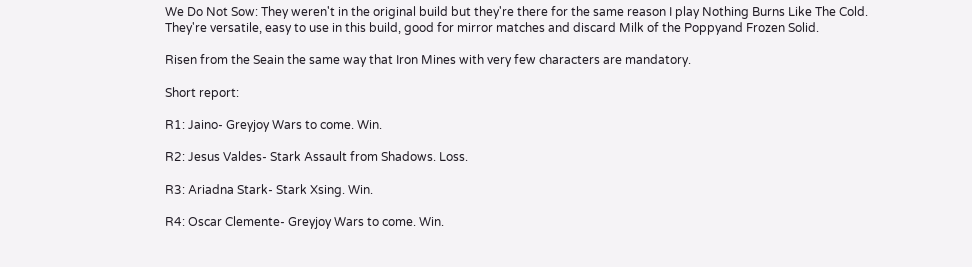We Do Not Sow: They weren't in the original build but they're there for the same reason I play Nothing Burns Like The Cold. They're versatile, easy to use in this build, good for mirror matches and discard Milk of the Poppyand Frozen Solid.

Risen from the Seain the same way that Iron Mines with very few characters are mandatory.

Short report:

R1: Jaino- Greyjoy Wars to come. Win.

R2: Jesus Valdes- Stark Assault from Shadows. Loss.

R3: Ariadna Stark- Stark Xsing. Win.

R4: Oscar Clemente- Greyjoy Wars to come. Win.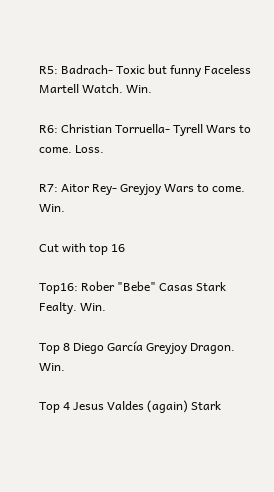R5: Badrach- Toxic but funny Faceless Martell Watch. Win.

R6: Christian Torruella- Tyrell Wars to come. Loss.

R7: Aitor Rey- Greyjoy Wars to come. Win.

Cut with top 16

Top16: Rober "Bebe" Casas Stark Fealty. Win.

Top 8 Diego García Greyjoy Dragon. Win.

Top 4 Jesus Valdes (again) Stark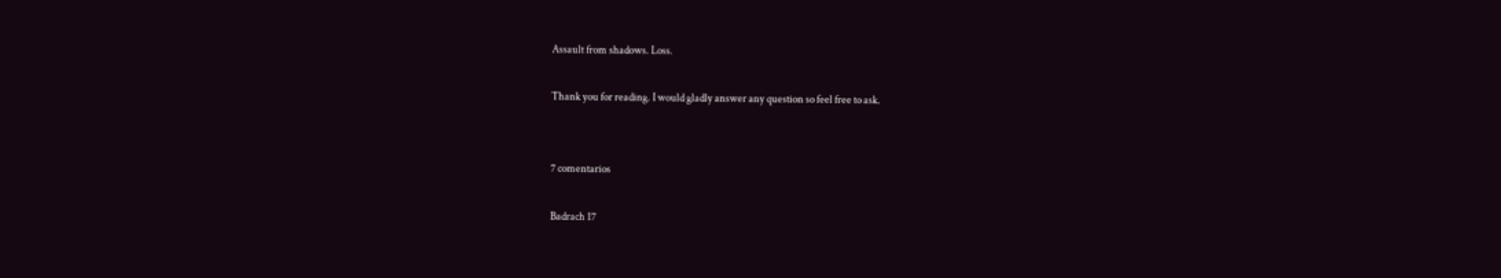Assault from shadows. Loss.

Thank you for reading. I would gladly answer any question so feel free to ask.


7 comentarios

Badrach 17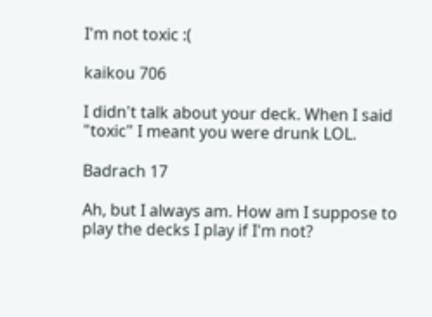I'm not toxic :(

kaikou 706

I didn't talk about your deck. When I said "toxic" I meant you were drunk LOL.

Badrach 17

Ah, but I always am. How am I suppose to play the decks I play if I'm not?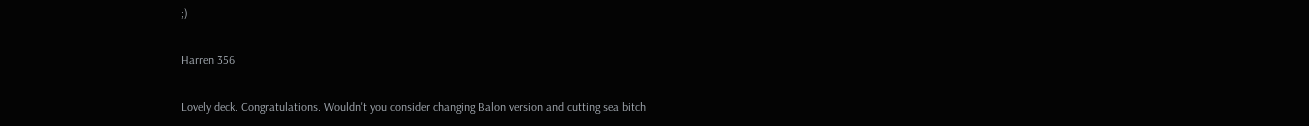;)

Harren 356

Lovely deck. Congratulations. Wouldn't you consider changing Balon version and cutting sea bitch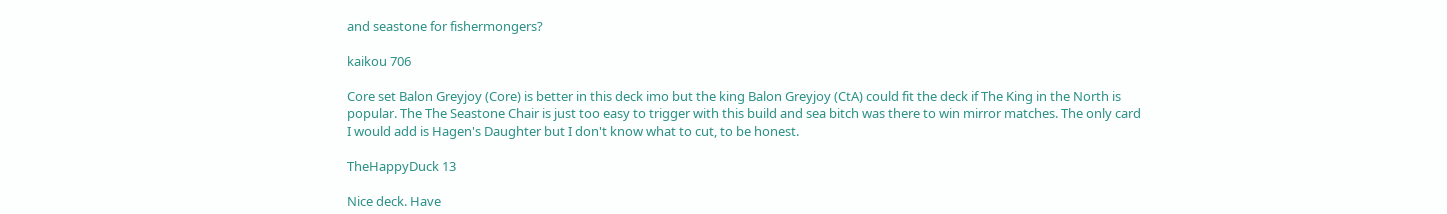and seastone for fishermongers?

kaikou 706

Core set Balon Greyjoy (Core) is better in this deck imo but the king Balon Greyjoy (CtA) could fit the deck if The King in the North is popular. The The Seastone Chair is just too easy to trigger with this build and sea bitch was there to win mirror matches. The only card I would add is Hagen's Daughter but I don't know what to cut, to be honest.

TheHappyDuck 13

Nice deck. Have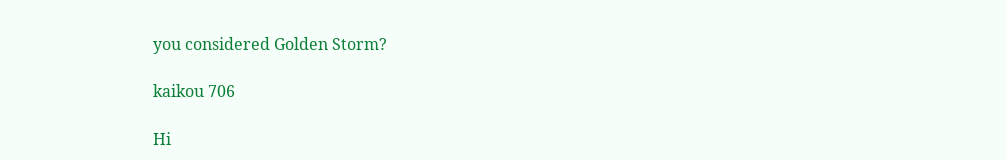you considered Golden Storm?

kaikou 706

Hi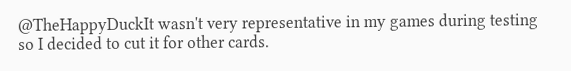@TheHappyDuckIt wasn't very representative in my games during testing so I decided to cut it for other cards.